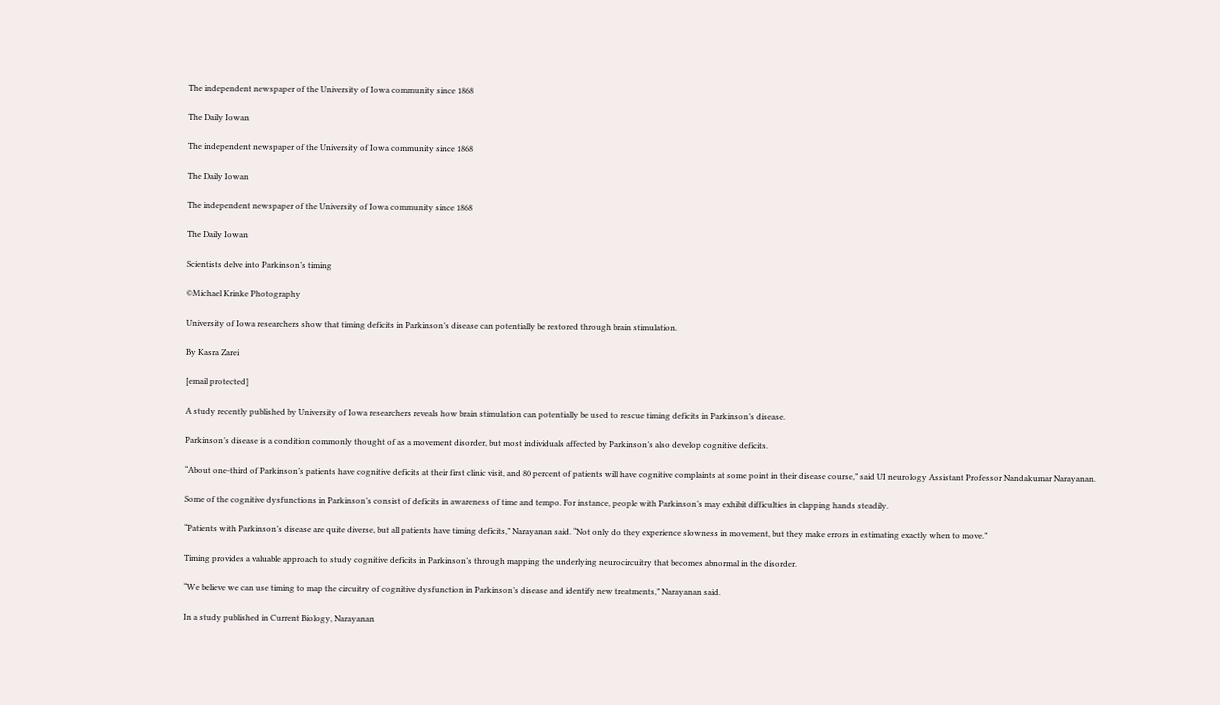The independent newspaper of the University of Iowa community since 1868

The Daily Iowan

The independent newspaper of the University of Iowa community since 1868

The Daily Iowan

The independent newspaper of the University of Iowa community since 1868

The Daily Iowan

Scientists delve into Parkinson’s timing

©Michael Krinke Photography

University of Iowa researchers show that timing deficits in Parkinson’s disease can potentially be restored through brain stimulation.

By Kasra Zarei

[email protected]

A study recently published by University of Iowa researchers reveals how brain stimulation can potentially be used to rescue timing deficits in Parkinson’s disease.

Parkinson’s disease is a condition commonly thought of as a movement disorder, but most individuals affected by Parkinson’s also develop cognitive deficits.

“About one-third of Parkinson’s patients have cognitive deficits at their first clinic visit, and 80 percent of patients will have cognitive complaints at some point in their disease course,” said UI neurology Assistant Professor Nandakumar Narayanan.

Some of the cognitive dysfunctions in Parkinson’s consist of deficits in awareness of time and tempo. For instance, people with Parkinson’s may exhibit difficulties in clapping hands steadily.

“Patients with Parkinson’s disease are quite diverse, but all patients have timing deficits,” Narayanan said. “Not only do they experience slowness in movement, but they make errors in estimating exactly when to move.”

Timing provides a valuable approach to study cognitive deficits in Parkinson’s through mapping the underlying neurocircuitry that becomes abnormal in the disorder.

“We believe we can use timing to map the circuitry of cognitive dysfunction in Parkinson’s disease and identify new treatments,” Narayanan said.

In a study published in Current Biology, Narayanan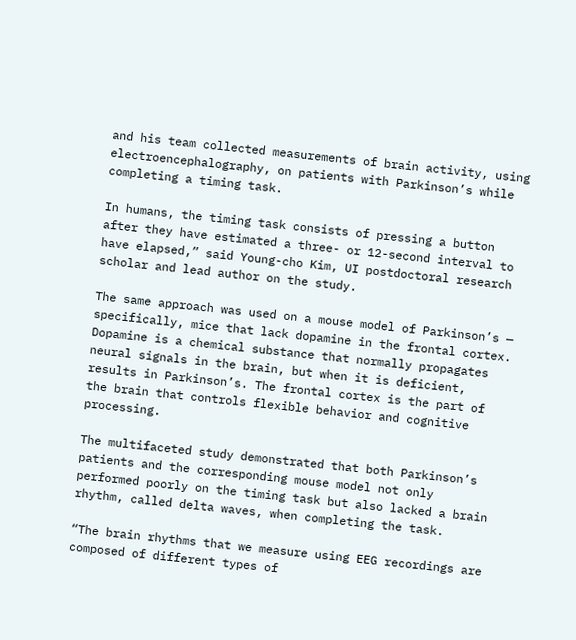and his team collected measurements of brain activity, using electroencephalography, on patients with Parkinson’s while completing a timing task.

In humans, the timing task consists of pressing a button after they have estimated a three- or 12-second interval to have elapsed,” said Young-cho Kim, UI postdoctoral research scholar and lead author on the study.

The same approach was used on a mouse model of Parkinson’s — specifically, mice that lack dopamine in the frontal cortex. Dopamine is a chemical substance that normally propagates neural signals in the brain, but when it is deficient, results in Parkinson’s. The frontal cortex is the part of the brain that controls flexible behavior and cognitive processing.

The multifaceted study demonstrated that both Parkinson’s patients and the corresponding mouse model not only performed poorly on the timing task but also lacked a brain rhythm, called delta waves, when completing the task.

“The brain rhythms that we measure using EEG recordings are composed of different types of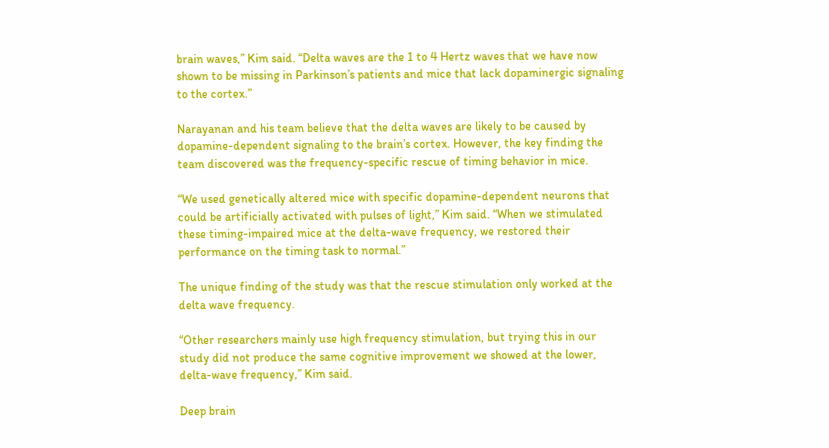brain waves,” Kim said. “Delta waves are the 1 to 4 Hertz waves that we have now shown to be missing in Parkinson’s patients and mice that lack dopaminergic signaling to the cortex.”

Narayanan and his team believe that the delta waves are likely to be caused by dopamine-dependent signaling to the brain’s cortex. However, the key finding the team discovered was the frequency-specific rescue of timing behavior in mice.

“We used genetically altered mice with specific dopamine-dependent neurons that could be artificially activated with pulses of light,” Kim said. “When we stimulated these timing-impaired mice at the delta-wave frequency, we restored their performance on the timing task to normal.”

The unique finding of the study was that the rescue stimulation only worked at the delta wave frequency.

“Other researchers mainly use high frequency stimulation, but trying this in our study did not produce the same cognitive improvement we showed at the lower, delta-wave frequency,” Kim said.

Deep brain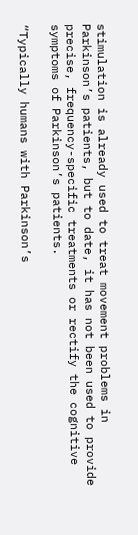stimulation is already used to treat movement problems in Parkinson’s patients, but to date, it has not been used to provide precise, frequency-specific treatments or rectify the cognitive symptoms of Parkinson’s patients.

“Typically humans with Parkinson’s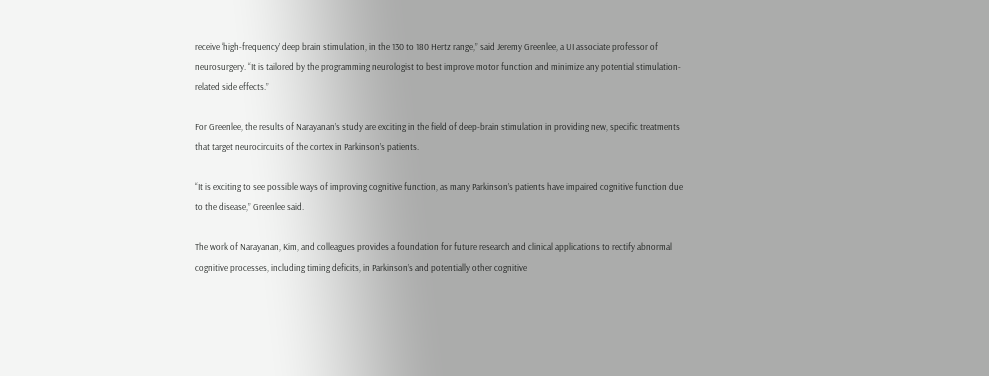receive ‘high-frequency’ deep brain stimulation, in the 130 to 180 Hertz range,” said Jeremy Greenlee, a UI associate professor of neurosurgery. “It is tailored by the programming neurologist to best improve motor function and minimize any potential stimulation-related side effects.”

For Greenlee, the results of Narayanan’s study are exciting in the field of deep-brain stimulation in providing new, specific treatments that target neurocircuits of the cortex in Parkinson’s patients.

“It is exciting to see possible ways of improving cognitive function, as many Parkinson’s patients have impaired cognitive function due to the disease,” Greenlee said.

The work of Narayanan, Kim, and colleagues provides a foundation for future research and clinical applications to rectify abnormal cognitive processes, including timing deficits, in Parkinson’s and potentially other cognitive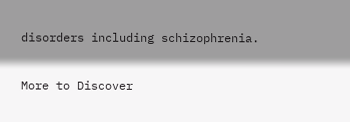disorders including schizophrenia.

More to Discover